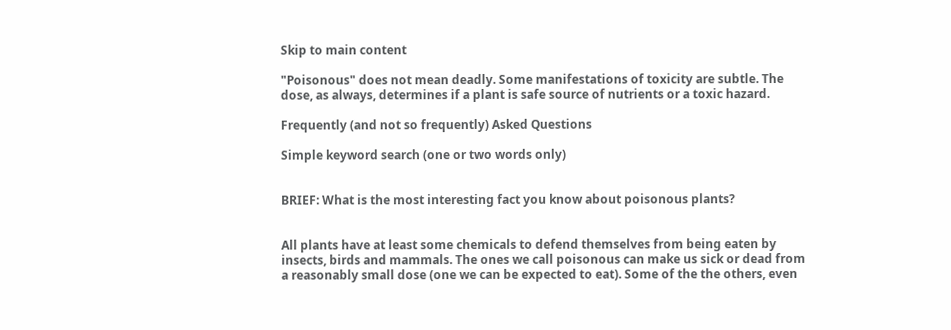Skip to main content

"Poisonous" does not mean deadly. Some manifestations of toxicity are subtle. The dose, as always, determines if a plant is safe source of nutrients or a toxic hazard.

Frequently (and not so frequently) Asked Questions

Simple keyword search (one or two words only)


BRIEF: What is the most interesting fact you know about poisonous plants?


All plants have at least some chemicals to defend themselves from being eaten by insects, birds and mammals. The ones we call poisonous can make us sick or dead from a reasonably small dose (one we can be expected to eat). Some of the the others, even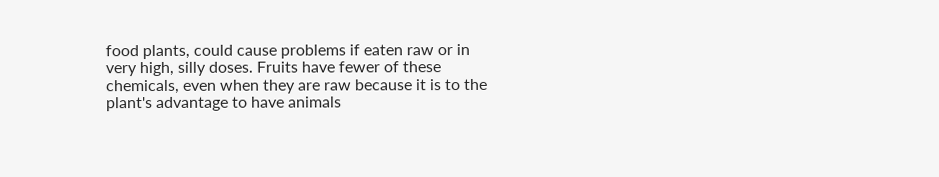food plants, could cause problems if eaten raw or in very high, silly doses. Fruits have fewer of these chemicals, even when they are raw because it is to the plant's advantage to have animals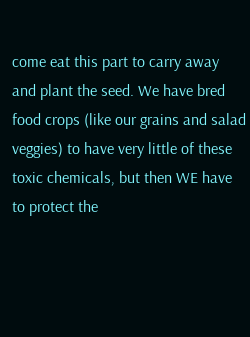come eat this part to carry away and plant the seed. We have bred food crops (like our grains and salad veggies) to have very little of these toxic chemicals, but then WE have to protect the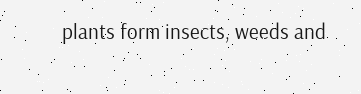plants form insects, weeds and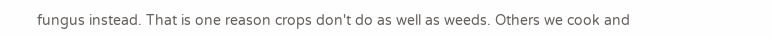fungus instead. That is one reason crops don't do as well as weeds. Others we cook and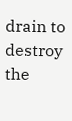drain to destroy the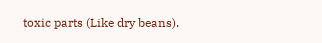toxic parts (Like dry beans).